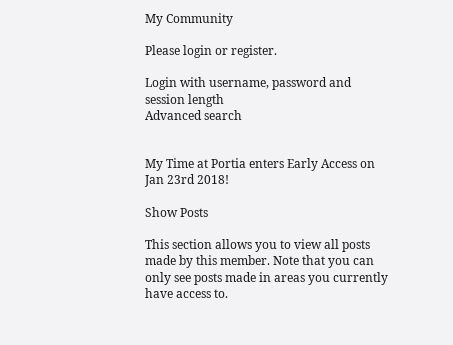My Community

Please login or register.

Login with username, password and session length
Advanced search


My Time at Portia enters Early Access on Jan 23rd 2018!

Show Posts

This section allows you to view all posts made by this member. Note that you can only see posts made in areas you currently have access to.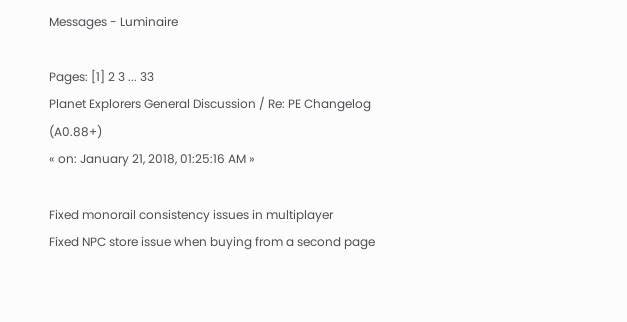Messages - Luminaire

Pages: [1] 2 3 ... 33
Planet Explorers General Discussion / Re: PE Changelog (A0.88+)
« on: January 21, 2018, 01:25:16 AM »

Fixed monorail consistency issues in multiplayer
Fixed NPC store issue when buying from a second page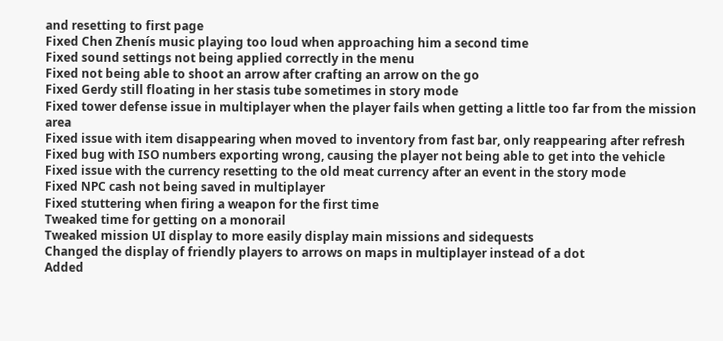and resetting to first page
Fixed Chen Zhenís music playing too loud when approaching him a second time
Fixed sound settings not being applied correctly in the menu
Fixed not being able to shoot an arrow after crafting an arrow on the go
Fixed Gerdy still floating in her stasis tube sometimes in story mode
Fixed tower defense issue in multiplayer when the player fails when getting a little too far from the mission area
Fixed issue with item disappearing when moved to inventory from fast bar, only reappearing after refresh
Fixed bug with ISO numbers exporting wrong, causing the player not being able to get into the vehicle
Fixed issue with the currency resetting to the old meat currency after an event in the story mode
Fixed NPC cash not being saved in multiplayer
Fixed stuttering when firing a weapon for the first time
Tweaked time for getting on a monorail
Tweaked mission UI display to more easily display main missions and sidequests
Changed the display of friendly players to arrows on maps in multiplayer instead of a dot
Added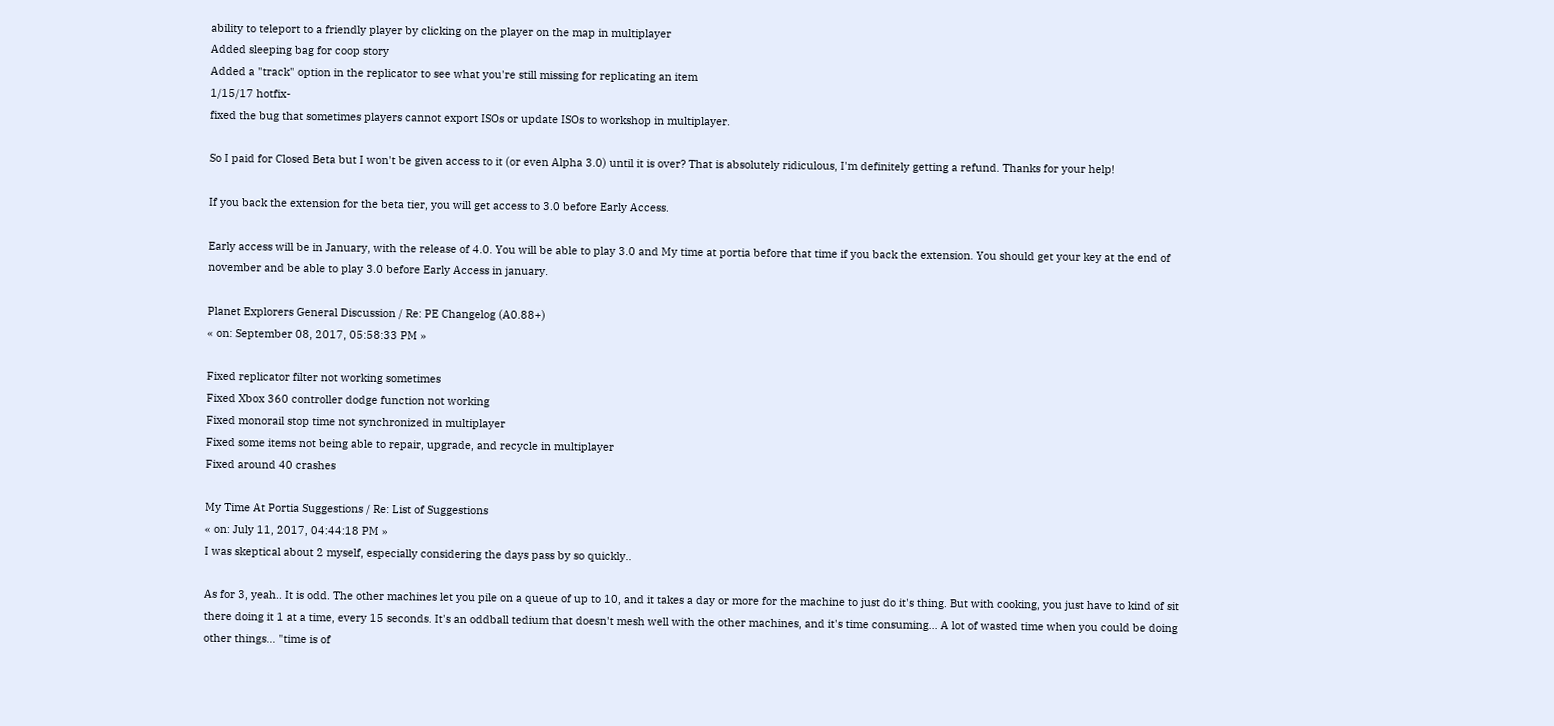ability to teleport to a friendly player by clicking on the player on the map in multiplayer
Added sleeping bag for coop story
Added a "track" option in the replicator to see what you're still missing for replicating an item
1/15/17 hotfix-
fixed the bug that sometimes players cannot export ISOs or update ISOs to workshop in multiplayer.

So I paid for Closed Beta but I won't be given access to it (or even Alpha 3.0) until it is over? That is absolutely ridiculous, I'm definitely getting a refund. Thanks for your help!

If you back the extension for the beta tier, you will get access to 3.0 before Early Access.

Early access will be in January, with the release of 4.0. You will be able to play 3.0 and My time at portia before that time if you back the extension. You should get your key at the end of november and be able to play 3.0 before Early Access in january.

Planet Explorers General Discussion / Re: PE Changelog (A0.88+)
« on: September 08, 2017, 05:58:33 PM »

Fixed replicator filter not working sometimes
Fixed Xbox 360 controller dodge function not working
Fixed monorail stop time not synchronized in multiplayer
Fixed some items not being able to repair, upgrade, and recycle in multiplayer
Fixed around 40 crashes

My Time At Portia Suggestions / Re: List of Suggestions
« on: July 11, 2017, 04:44:18 PM »
I was skeptical about 2 myself, especially considering the days pass by so quickly..

As for 3, yeah.. It is odd. The other machines let you pile on a queue of up to 10, and it takes a day or more for the machine to just do it's thing. But with cooking, you just have to kind of sit there doing it 1 at a time, every 15 seconds. It's an oddball tedium that doesn't mesh well with the other machines, and it's time consuming... A lot of wasted time when you could be doing other things... "time is of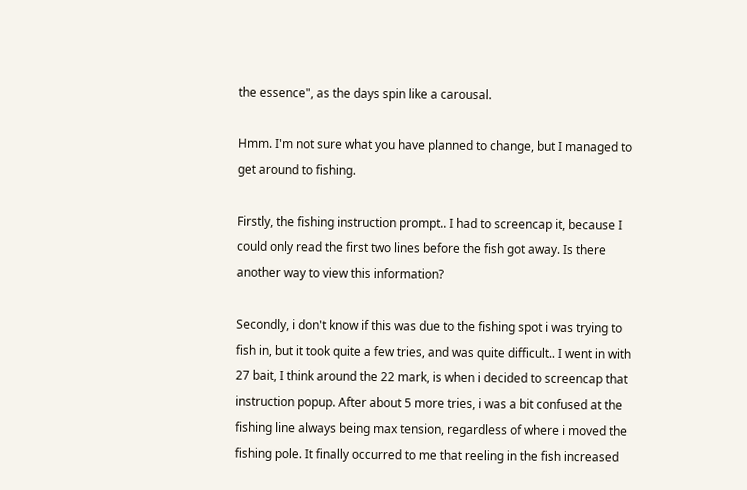the essence", as the days spin like a carousal.

Hmm. I'm not sure what you have planned to change, but I managed to get around to fishing.

Firstly, the fishing instruction prompt.. I had to screencap it, because I could only read the first two lines before the fish got away. Is there another way to view this information?

Secondly, i don't know if this was due to the fishing spot i was trying to fish in, but it took quite a few tries, and was quite difficult.. I went in with 27 bait, I think around the 22 mark, is when i decided to screencap that instruction popup. After about 5 more tries, i was a bit confused at the fishing line always being max tension, regardless of where i moved the fishing pole. It finally occurred to me that reeling in the fish increased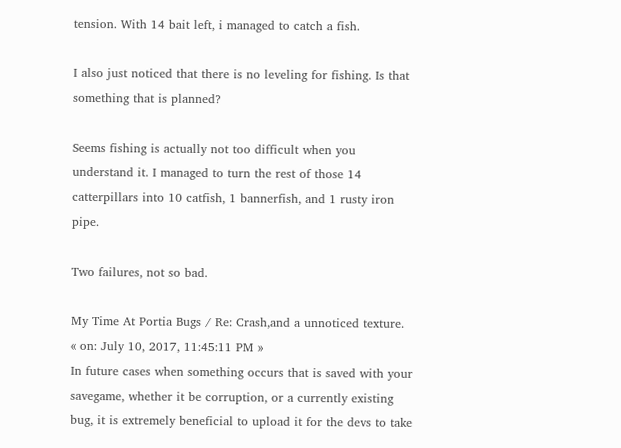tension. With 14 bait left, i managed to catch a fish.

I also just noticed that there is no leveling for fishing. Is that something that is planned?

Seems fishing is actually not too difficult when you understand it. I managed to turn the rest of those 14 catterpillars into 10 catfish, 1 bannerfish, and 1 rusty iron pipe.

Two failures, not so bad.

My Time At Portia Bugs / Re: Crash,and a unnoticed texture.
« on: July 10, 2017, 11:45:11 PM »
In future cases when something occurs that is saved with your savegame, whether it be corruption, or a currently existing bug, it is extremely beneficial to upload it for the devs to take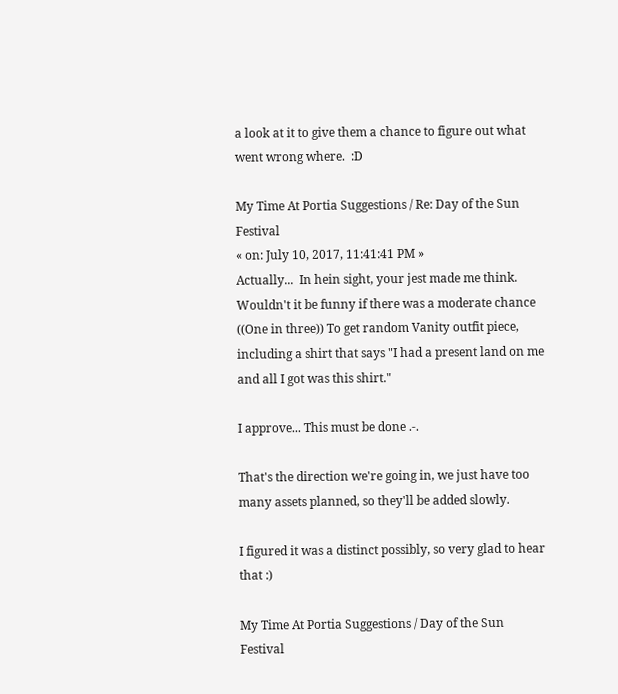a look at it to give them a chance to figure out what went wrong where.  :D

My Time At Portia Suggestions / Re: Day of the Sun Festival
« on: July 10, 2017, 11:41:41 PM »
Actually...  In hein sight, your jest made me think.
Wouldn't it be funny if there was a moderate chance ((One in three)) To get random Vanity outfit piece, including a shirt that says "I had a present land on me and all I got was this shirt."

I approve... This must be done .-.

That's the direction we're going in, we just have too many assets planned, so they'll be added slowly.

I figured it was a distinct possibly, so very glad to hear that :)

My Time At Portia Suggestions / Day of the Sun Festival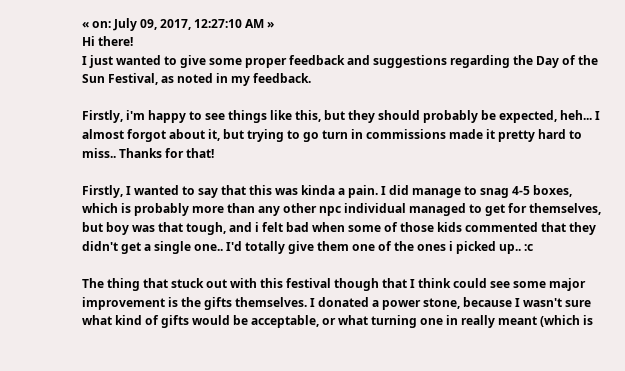« on: July 09, 2017, 12:27:10 AM »
Hi there!
I just wanted to give some proper feedback and suggestions regarding the Day of the Sun Festival, as noted in my feedback.

Firstly, i'm happy to see things like this, but they should probably be expected, heh... I almost forgot about it, but trying to go turn in commissions made it pretty hard to miss.. Thanks for that!

Firstly, I wanted to say that this was kinda a pain. I did manage to snag 4-5 boxes, which is probably more than any other npc individual managed to get for themselves, but boy was that tough, and i felt bad when some of those kids commented that they didn't get a single one.. I'd totally give them one of the ones i picked up.. :c

The thing that stuck out with this festival though that I think could see some major improvement is the gifts themselves. I donated a power stone, because I wasn't sure what kind of gifts would be acceptable, or what turning one in really meant (which is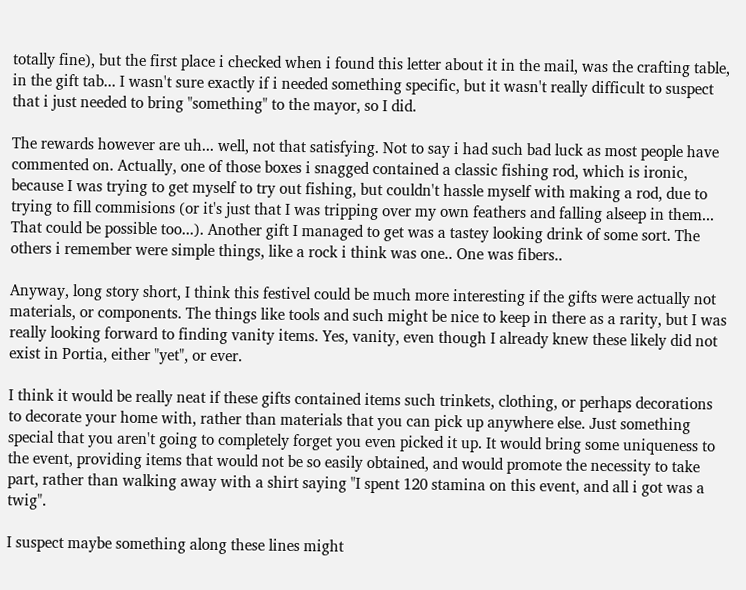totally fine), but the first place i checked when i found this letter about it in the mail, was the crafting table, in the gift tab... I wasn't sure exactly if i needed something specific, but it wasn't really difficult to suspect that i just needed to bring "something" to the mayor, so I did.

The rewards however are uh... well, not that satisfying. Not to say i had such bad luck as most people have commented on. Actually, one of those boxes i snagged contained a classic fishing rod, which is ironic, because I was trying to get myself to try out fishing, but couldn't hassle myself with making a rod, due to trying to fill commisions (or it's just that I was tripping over my own feathers and falling alseep in them... That could be possible too...). Another gift I managed to get was a tastey looking drink of some sort. The others i remember were simple things, like a rock i think was one.. One was fibers..

Anyway, long story short, I think this festivel could be much more interesting if the gifts were actually not materials, or components. The things like tools and such might be nice to keep in there as a rarity, but I was really looking forward to finding vanity items. Yes, vanity, even though I already knew these likely did not exist in Portia, either "yet", or ever.

I think it would be really neat if these gifts contained items such trinkets, clothing, or perhaps decorations to decorate your home with, rather than materials that you can pick up anywhere else. Just something special that you aren't going to completely forget you even picked it up. It would bring some uniqueness to the event, providing items that would not be so easily obtained, and would promote the necessity to take part, rather than walking away with a shirt saying "I spent 120 stamina on this event, and all i got was a twig".

I suspect maybe something along these lines might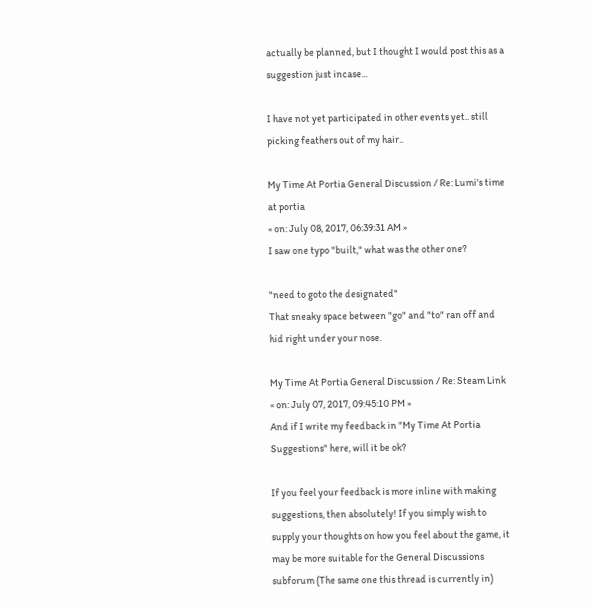actually be planned, but I thought I would post this as a suggestion just incase...

I have not yet participated in other events yet.. still picking feathers out of my hair..

My Time At Portia General Discussion / Re: Lumi's time at portia
« on: July 08, 2017, 06:39:31 AM »
I saw one typo "built," what was the other one?

"need to goto the designated"
That sneaky space between "go" and "to" ran off and hid right under your nose.

My Time At Portia General Discussion / Re: Steam Link
« on: July 07, 2017, 09:45:10 PM »
And if I write my feedback in "My Time At Portia Suggestions" here, will it be ok?

If you feel your feedback is more inline with making suggestions, then absolutely! If you simply wish to supply your thoughts on how you feel about the game, it may be more suitable for the General Discussions subforum (The same one this thread is currently in)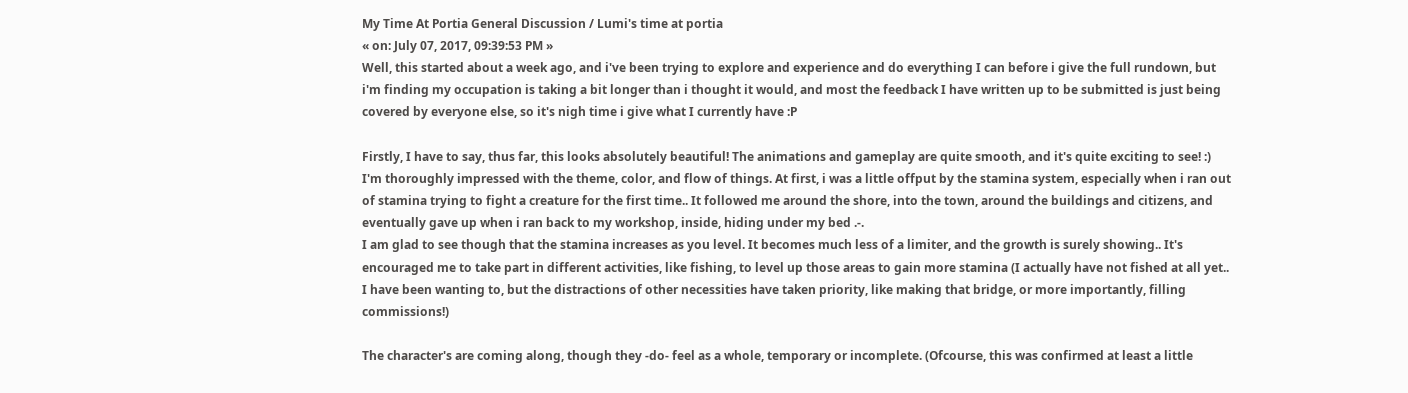My Time At Portia General Discussion / Lumi's time at portia
« on: July 07, 2017, 09:39:53 PM »
Well, this started about a week ago, and i've been trying to explore and experience and do everything I can before i give the full rundown, but i'm finding my occupation is taking a bit longer than i thought it would, and most the feedback I have written up to be submitted is just being covered by everyone else, so it's nigh time i give what I currently have :P

Firstly, I have to say, thus far, this looks absolutely beautiful! The animations and gameplay are quite smooth, and it's quite exciting to see! :)
I'm thoroughly impressed with the theme, color, and flow of things. At first, i was a little offput by the stamina system, especially when i ran out of stamina trying to fight a creature for the first time.. It followed me around the shore, into the town, around the buildings and citizens, and eventually gave up when i ran back to my workshop, inside, hiding under my bed .-.
I am glad to see though that the stamina increases as you level. It becomes much less of a limiter, and the growth is surely showing.. It's encouraged me to take part in different activities, like fishing, to level up those areas to gain more stamina (I actually have not fished at all yet.. I have been wanting to, but the distractions of other necessities have taken priority, like making that bridge, or more importantly, filling commissions!)

The character's are coming along, though they -do- feel as a whole, temporary or incomplete. (Ofcourse, this was confirmed at least a little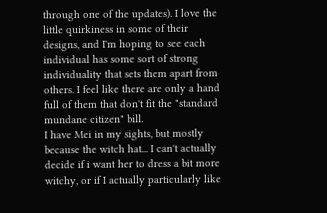through one of the updates). I love the little quirkiness in some of their designs, and I'm hoping to see each individual has some sort of strong individuality that sets them apart from others. I feel like there are only a hand full of them that don't fit the "standard mundane citizen" bill.
I have Mei in my sights, but mostly because the witch hat... I can't actually decide if i want her to dress a bit more witchy, or if I actually particularly like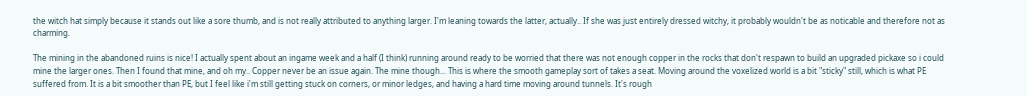the witch hat simply because it stands out like a sore thumb, and is not really attributed to anything larger. I'm leaning towards the latter, actually.. If she was just entirely dressed witchy, it probably wouldn't be as noticable and therefore not as charming.

The mining in the abandoned ruins is nice! I actually spent about an ingame week and a half (I think) running around ready to be worried that there was not enough copper in the rocks that don't respawn to build an upgraded pickaxe so i could mine the larger ones. Then I found that mine, and oh my.. Copper never be an issue again. The mine though... This is where the smooth gameplay sort of takes a seat. Moving around the voxelized world is a bit "sticky" still, which is what PE suffered from. It is a bit smoother than PE, but I feel like i'm still getting stuck on corners, or minor ledges, and having a hard time moving around tunnels. It's rough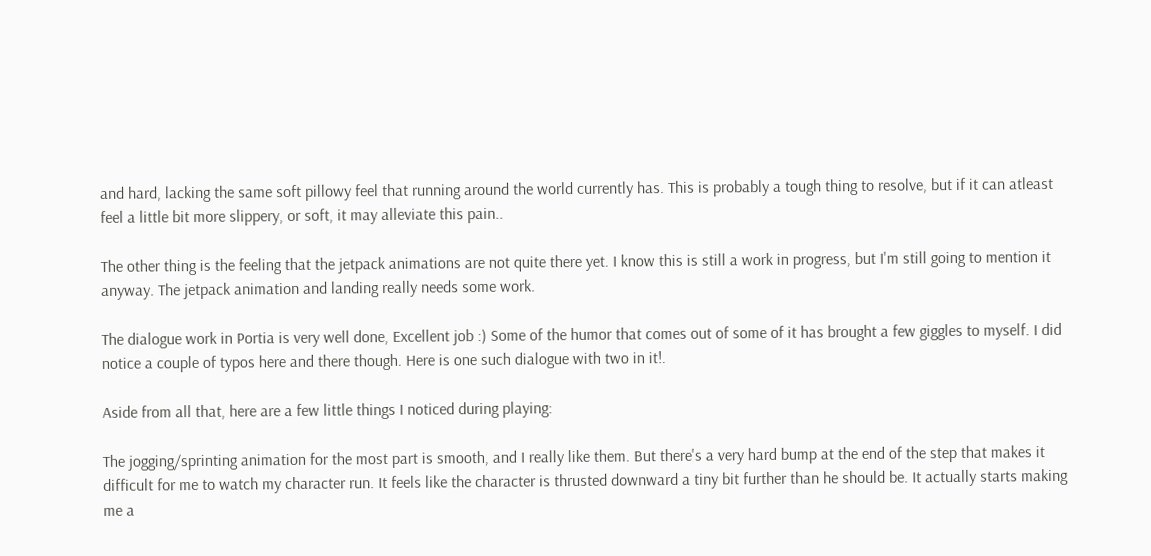and hard, lacking the same soft pillowy feel that running around the world currently has. This is probably a tough thing to resolve, but if it can atleast feel a little bit more slippery, or soft, it may alleviate this pain..

The other thing is the feeling that the jetpack animations are not quite there yet. I know this is still a work in progress, but I'm still going to mention it anyway. The jetpack animation and landing really needs some work.

The dialogue work in Portia is very well done, Excellent job :) Some of the humor that comes out of some of it has brought a few giggles to myself. I did notice a couple of typos here and there though. Here is one such dialogue with two in it!.

Aside from all that, here are a few little things I noticed during playing:

The jogging/sprinting animation for the most part is smooth, and I really like them. But there's a very hard bump at the end of the step that makes it difficult for me to watch my character run. It feels like the character is thrusted downward a tiny bit further than he should be. It actually starts making me a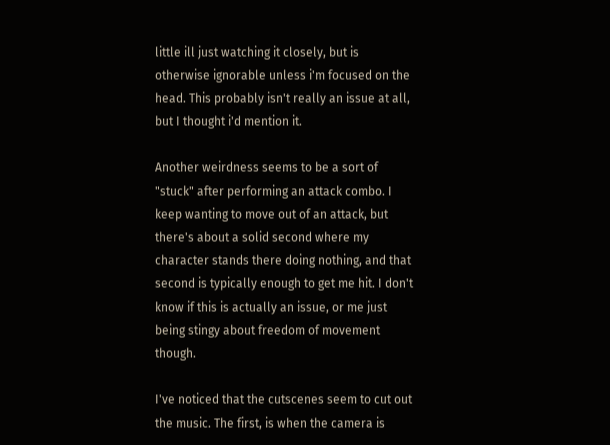little ill just watching it closely, but is otherwise ignorable unless i'm focused on the head. This probably isn't really an issue at all, but I thought i'd mention it.

Another weirdness seems to be a sort of "stuck" after performing an attack combo. I keep wanting to move out of an attack, but there's about a solid second where my character stands there doing nothing, and that second is typically enough to get me hit. I don't know if this is actually an issue, or me just being stingy about freedom of movement though.

I've noticed that the cutscenes seem to cut out the music. The first, is when the camera is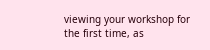viewing your workshop for the first time, as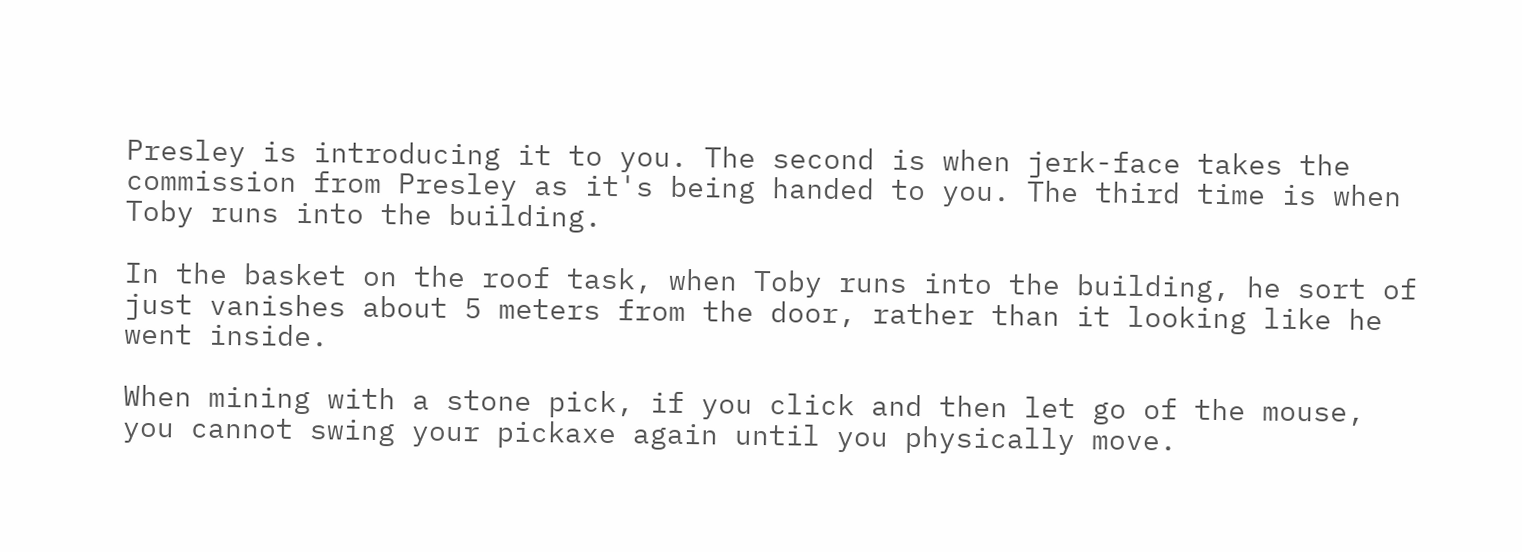Presley is introducing it to you. The second is when jerk-face takes the commission from Presley as it's being handed to you. The third time is when Toby runs into the building.

In the basket on the roof task, when Toby runs into the building, he sort of just vanishes about 5 meters from the door, rather than it looking like he went inside.

When mining with a stone pick, if you click and then let go of the mouse, you cannot swing your pickaxe again until you physically move.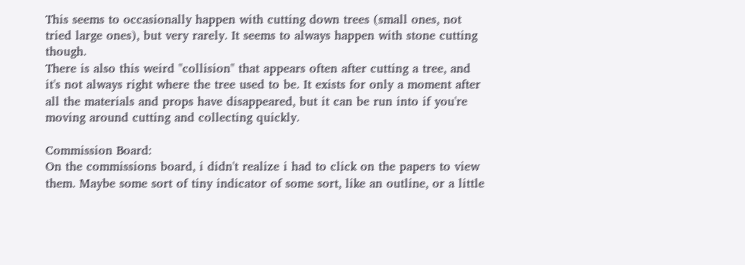This seems to occasionally happen with cutting down trees (small ones, not tried large ones), but very rarely. It seems to always happen with stone cutting though.
There is also this weird "collision" that appears often after cutting a tree, and it's not always right where the tree used to be. It exists for only a moment after all the materials and props have disappeared, but it can be run into if you're moving around cutting and collecting quickly.

Commission Board:
On the commissions board, i didn't realize i had to click on the papers to view them. Maybe some sort of tiny indicator of some sort, like an outline, or a little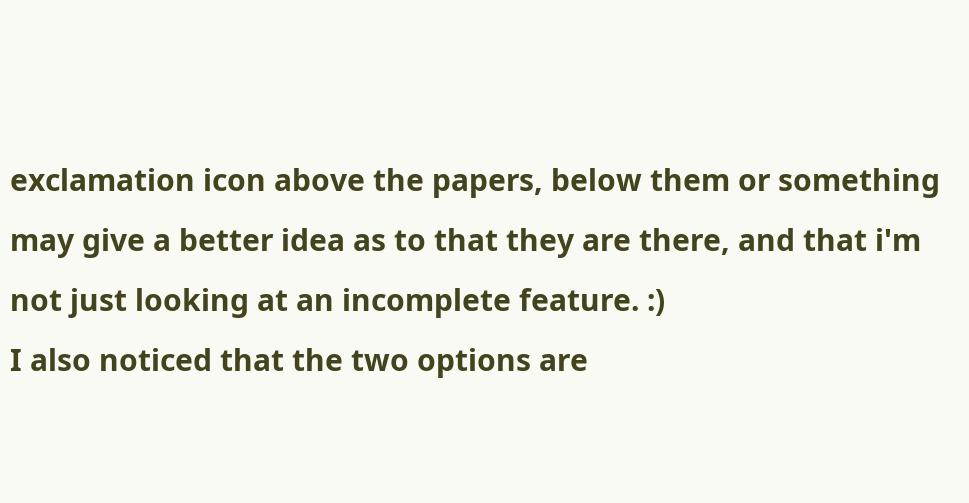exclamation icon above the papers, below them or something may give a better idea as to that they are there, and that i'm not just looking at an incomplete feature. :)
I also noticed that the two options are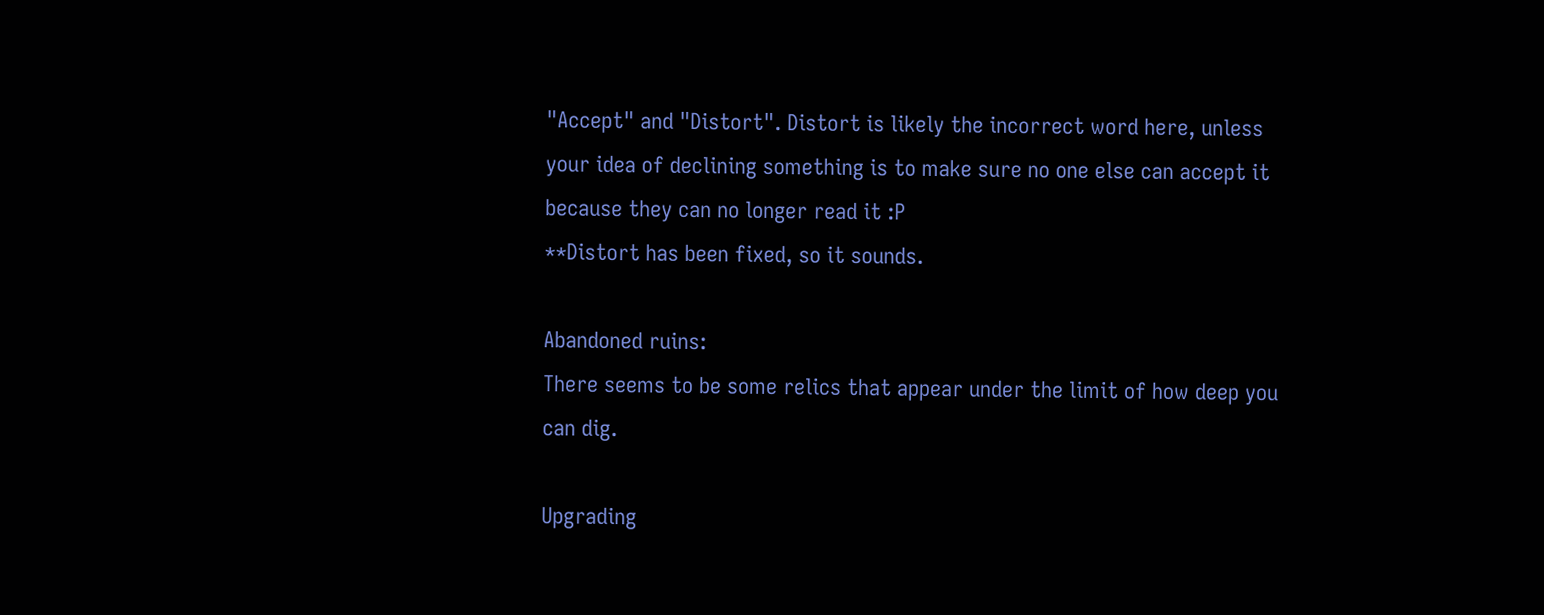"Accept" and "Distort". Distort is likely the incorrect word here, unless your idea of declining something is to make sure no one else can accept it because they can no longer read it :P
**Distort has been fixed, so it sounds.

Abandoned ruins:
There seems to be some relics that appear under the limit of how deep you can dig.

Upgrading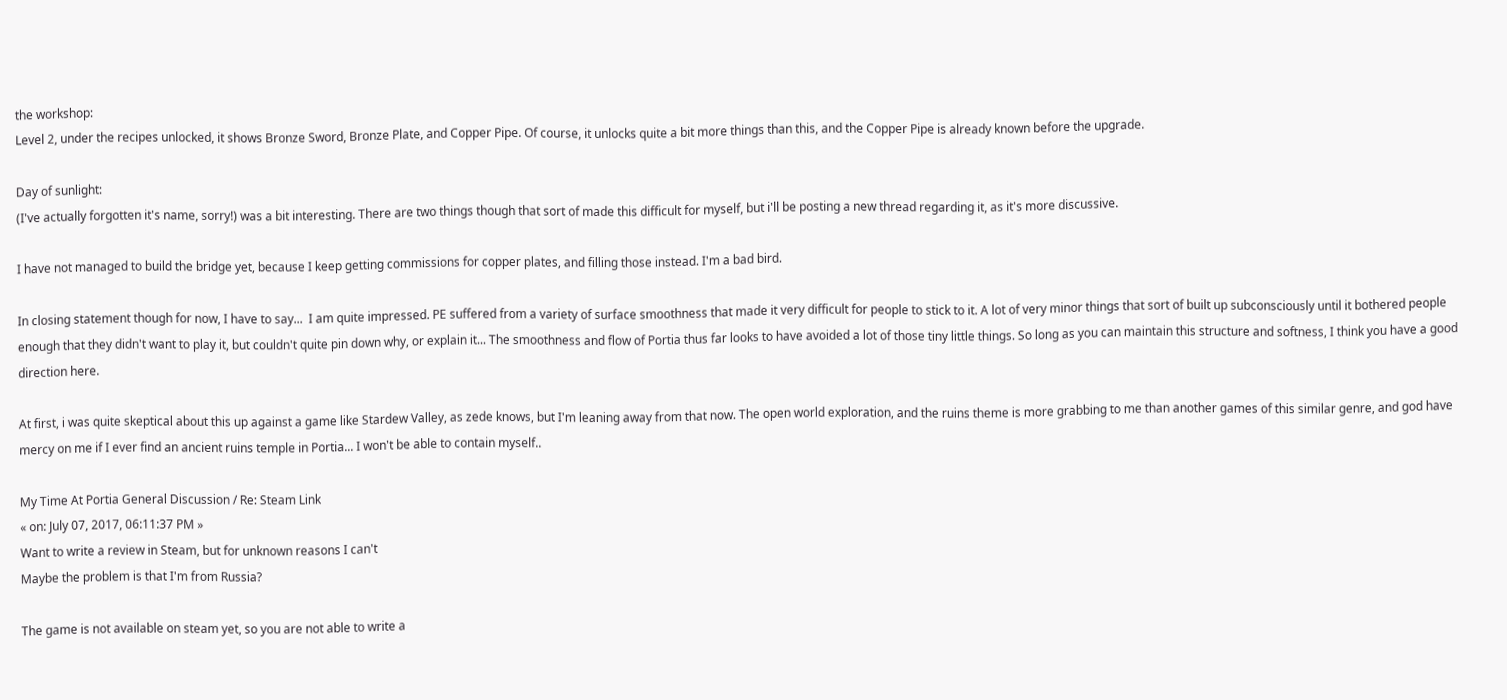the workshop:
Level 2, under the recipes unlocked, it shows Bronze Sword, Bronze Plate, and Copper Pipe. Of course, it unlocks quite a bit more things than this, and the Copper Pipe is already known before the upgrade.

Day of sunlight:
(I've actually forgotten it's name, sorry!) was a bit interesting. There are two things though that sort of made this difficult for myself, but i'll be posting a new thread regarding it, as it's more discussive.

I have not managed to build the bridge yet, because I keep getting commissions for copper plates, and filling those instead. I'm a bad bird.

In closing statement though for now, I have to say...  I am quite impressed. PE suffered from a variety of surface smoothness that made it very difficult for people to stick to it. A lot of very minor things that sort of built up subconsciously until it bothered people enough that they didn't want to play it, but couldn't quite pin down why, or explain it... The smoothness and flow of Portia thus far looks to have avoided a lot of those tiny little things. So long as you can maintain this structure and softness, I think you have a good direction here.

At first, i was quite skeptical about this up against a game like Stardew Valley, as zede knows, but I'm leaning away from that now. The open world exploration, and the ruins theme is more grabbing to me than another games of this similar genre, and god have mercy on me if I ever find an ancient ruins temple in Portia... I won't be able to contain myself..

My Time At Portia General Discussion / Re: Steam Link
« on: July 07, 2017, 06:11:37 PM »
Want to write a review in Steam, but for unknown reasons I can't
Maybe the problem is that I'm from Russia?

The game is not available on steam yet, so you are not able to write a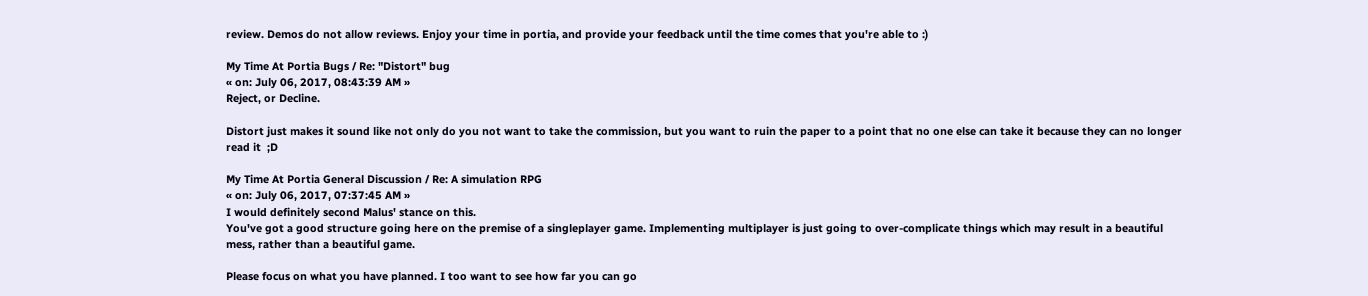review. Demos do not allow reviews. Enjoy your time in portia, and provide your feedback until the time comes that you're able to :)

My Time At Portia Bugs / Re: "Distort" bug
« on: July 06, 2017, 08:43:39 AM »
Reject, or Decline.

Distort just makes it sound like not only do you not want to take the commission, but you want to ruin the paper to a point that no one else can take it because they can no longer read it  ;D

My Time At Portia General Discussion / Re: A simulation RPG
« on: July 06, 2017, 07:37:45 AM »
I would definitely second Malus' stance on this.
You've got a good structure going here on the premise of a singleplayer game. Implementing multiplayer is just going to over-complicate things which may result in a beautiful mess, rather than a beautiful game.

Please focus on what you have planned. I too want to see how far you can go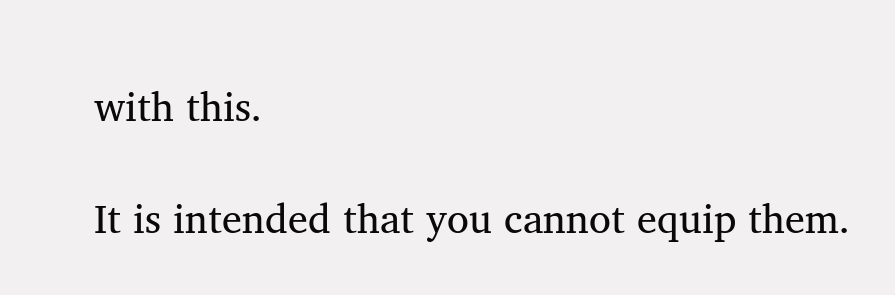with this.

It is intended that you cannot equip them.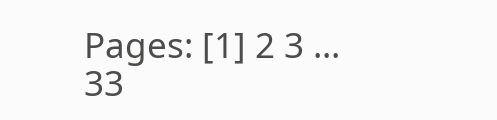Pages: [1] 2 3 ... 33